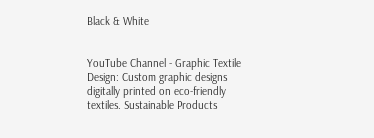Black & White


YouTube Channel - Graphic Textile Design: Custom graphic designs digitally printed on eco-friendly textiles. Sustainable Products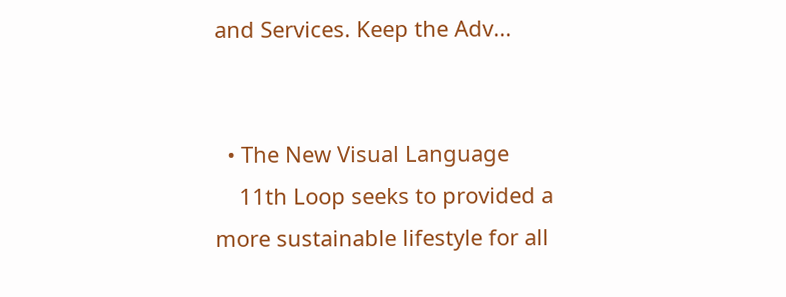and Services. Keep the Adv...


  • The New Visual Language
    11th Loop seeks to provided a more sustainable lifestyle for all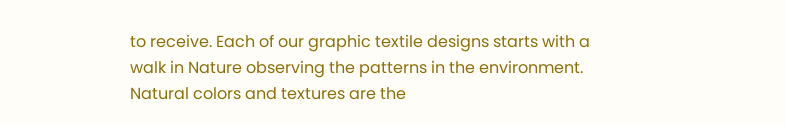to receive. Each of our graphic textile designs starts with a walk in Nature observing the patterns in the environment. Natural colors and textures are the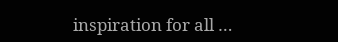inspiration for all …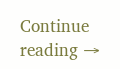Continue reading →